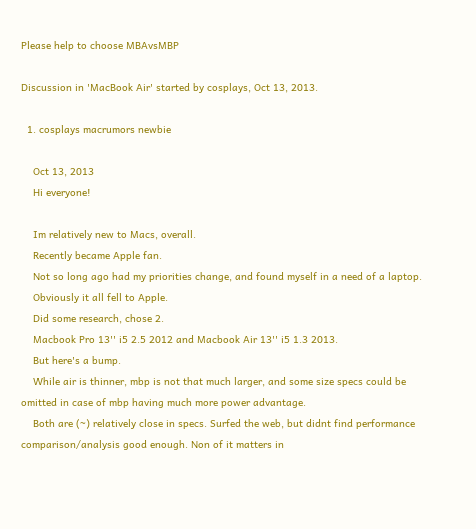Please help to choose MBAvsMBP

Discussion in 'MacBook Air' started by cosplays, Oct 13, 2013.

  1. cosplays macrumors newbie

    Oct 13, 2013
    Hi everyone!

    Im relatively new to Macs, overall.
    Recently became Apple fan.
    Not so long ago had my priorities change, and found myself in a need of a laptop.
    Obviously it all fell to Apple.
    Did some research, chose 2.
    Macbook Pro 13'' i5 2.5 2012 and Macbook Air 13'' i5 1.3 2013.
    But here's a bump.
    While air is thinner, mbp is not that much larger, and some size specs could be omitted in case of mbp having much more power advantage.
    Both are (~) relatively close in specs. Surfed the web, but didnt find performance comparison/analysis good enough. Non of it matters in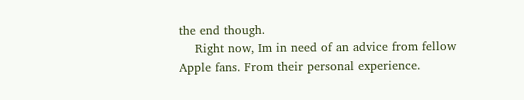the end though.
    Right now, Im in need of an advice from fellow Apple fans. From their personal experience.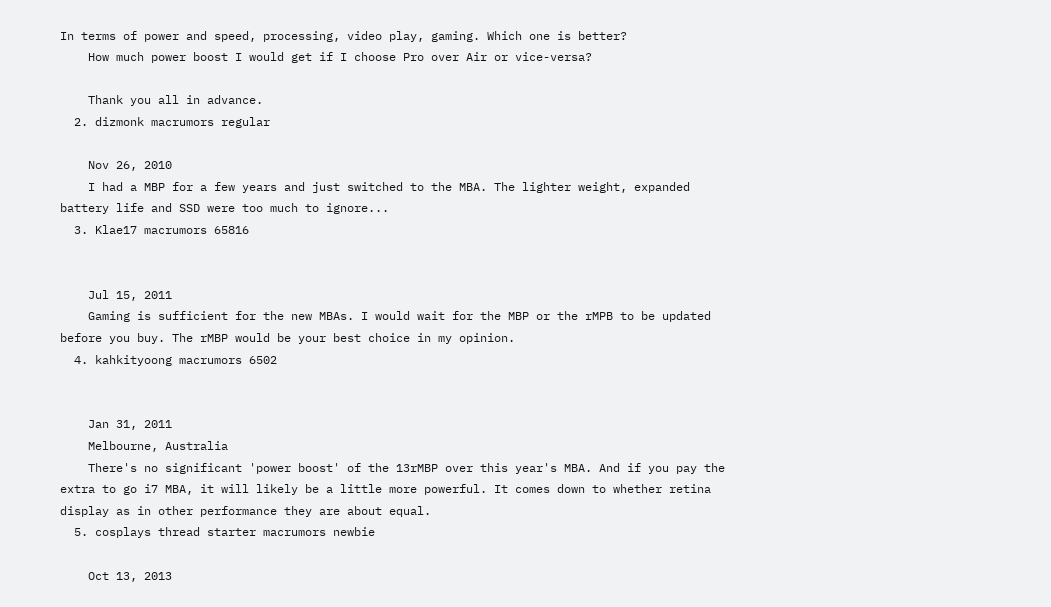In terms of power and speed, processing, video play, gaming. Which one is better?
    How much power boost I would get if I choose Pro over Air or vice-versa?

    Thank you all in advance.
  2. dizmonk macrumors regular

    Nov 26, 2010
    I had a MBP for a few years and just switched to the MBA. The lighter weight, expanded battery life and SSD were too much to ignore...
  3. Klae17 macrumors 65816


    Jul 15, 2011
    Gaming is sufficient for the new MBAs. I would wait for the MBP or the rMPB to be updated before you buy. The rMBP would be your best choice in my opinion.
  4. kahkityoong macrumors 6502


    Jan 31, 2011
    Melbourne, Australia
    There's no significant 'power boost' of the 13rMBP over this year's MBA. And if you pay the extra to go i7 MBA, it will likely be a little more powerful. It comes down to whether retina display as in other performance they are about equal.
  5. cosplays thread starter macrumors newbie

    Oct 13, 2013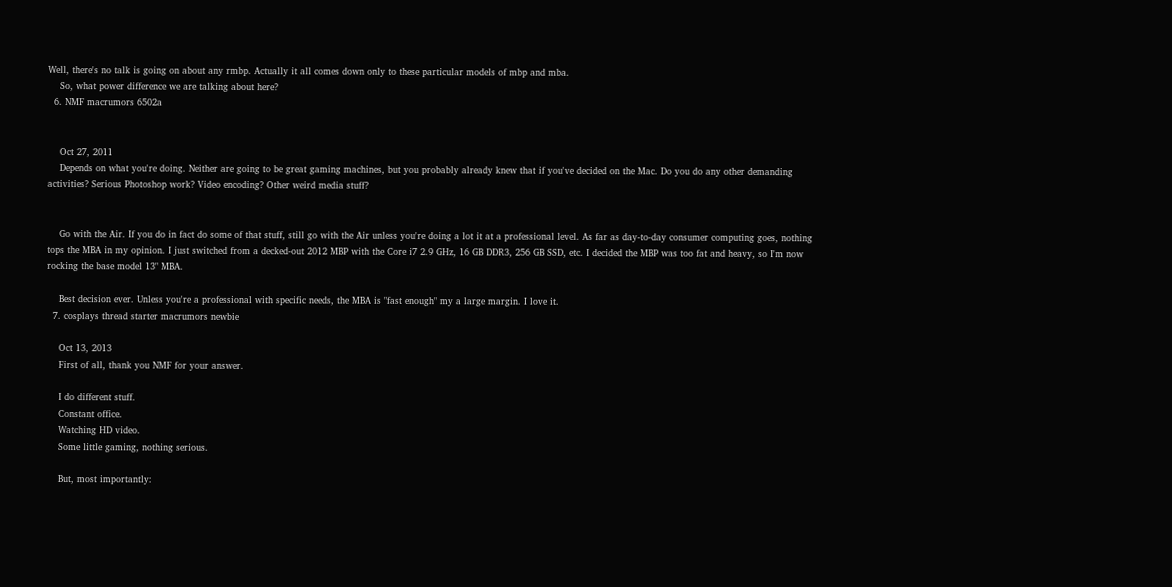Well, there's no talk is going on about any rmbp. Actually it all comes down only to these particular models of mbp and mba.
    So, what power difference we are talking about here?
  6. NMF macrumors 6502a


    Oct 27, 2011
    Depends on what you're doing. Neither are going to be great gaming machines, but you probably already knew that if you've decided on the Mac. Do you do any other demanding activities? Serious Photoshop work? Video encoding? Other weird media stuff?


    Go with the Air. If you do in fact do some of that stuff, still go with the Air unless you're doing a lot it at a professional level. As far as day-to-day consumer computing goes, nothing tops the MBA in my opinion. I just switched from a decked-out 2012 MBP with the Core i7 2.9 GHz, 16 GB DDR3, 256 GB SSD, etc. I decided the MBP was too fat and heavy, so I'm now rocking the base model 13" MBA.

    Best decision ever. Unless you're a professional with specific needs, the MBA is "fast enough" my a large margin. I love it.
  7. cosplays thread starter macrumors newbie

    Oct 13, 2013
    First of all, thank you NMF for your answer.

    I do different stuff.
    Constant office.
    Watching HD video.
    Some little gaming, nothing serious.

    But, most importantly: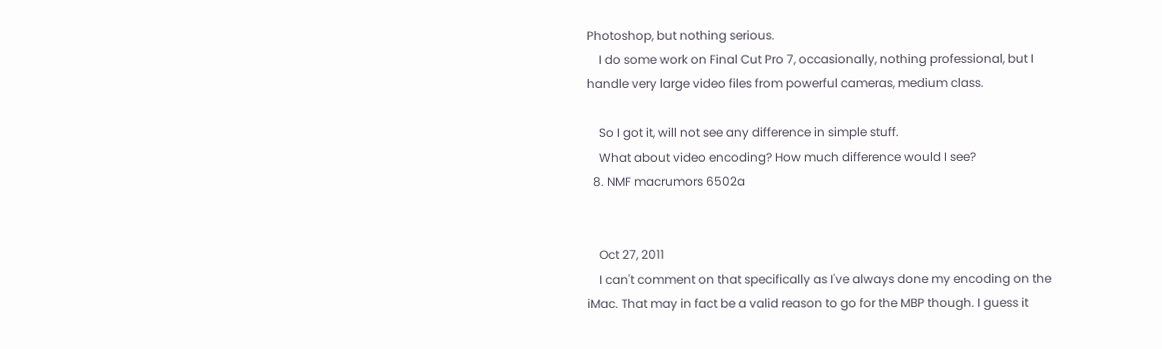Photoshop, but nothing serious.
    I do some work on Final Cut Pro 7, occasionally, nothing professional, but I handle very large video files from powerful cameras, medium class.

    So I got it, will not see any difference in simple stuff.
    What about video encoding? How much difference would I see?
  8. NMF macrumors 6502a


    Oct 27, 2011
    I can't comment on that specifically as I've always done my encoding on the iMac. That may in fact be a valid reason to go for the MBP though. I guess it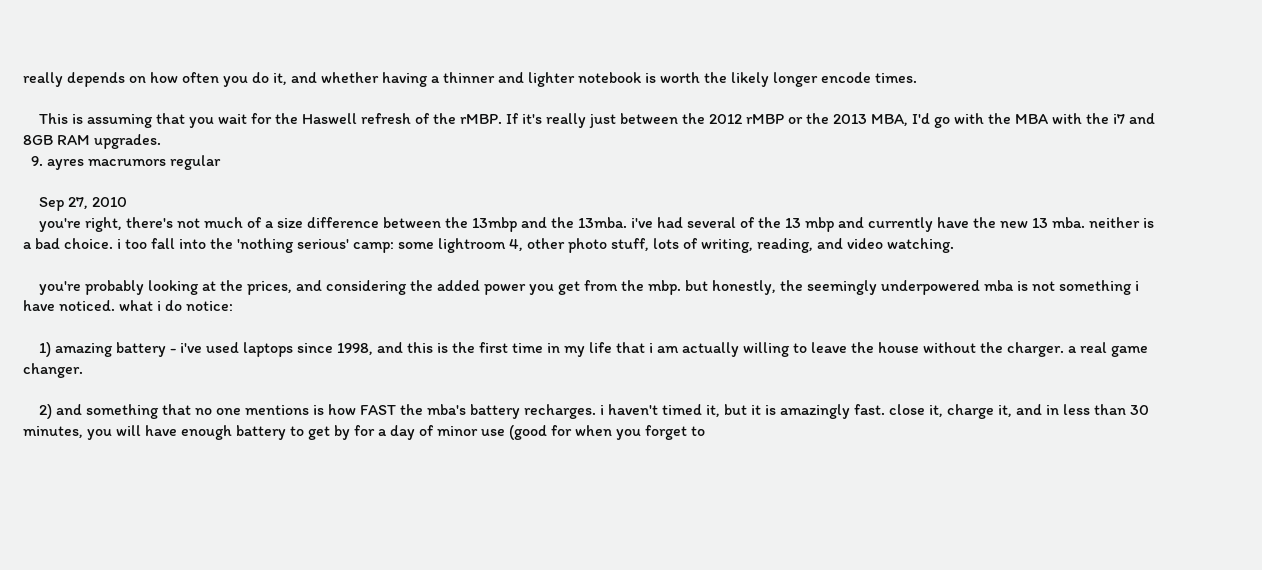really depends on how often you do it, and whether having a thinner and lighter notebook is worth the likely longer encode times.

    This is assuming that you wait for the Haswell refresh of the rMBP. If it's really just between the 2012 rMBP or the 2013 MBA, I'd go with the MBA with the i7 and 8GB RAM upgrades.
  9. ayres macrumors regular

    Sep 27, 2010
    you're right, there's not much of a size difference between the 13mbp and the 13mba. i've had several of the 13 mbp and currently have the new 13 mba. neither is a bad choice. i too fall into the 'nothing serious' camp: some lightroom 4, other photo stuff, lots of writing, reading, and video watching.

    you're probably looking at the prices, and considering the added power you get from the mbp. but honestly, the seemingly underpowered mba is not something i have noticed. what i do notice:

    1) amazing battery - i've used laptops since 1998, and this is the first time in my life that i am actually willing to leave the house without the charger. a real game changer.

    2) and something that no one mentions is how FAST the mba's battery recharges. i haven't timed it, but it is amazingly fast. close it, charge it, and in less than 30 minutes, you will have enough battery to get by for a day of minor use (good for when you forget to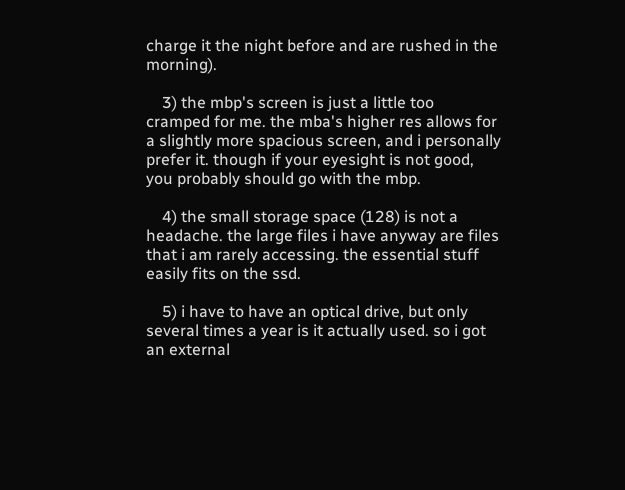charge it the night before and are rushed in the morning).

    3) the mbp's screen is just a little too cramped for me. the mba's higher res allows for a slightly more spacious screen, and i personally prefer it. though if your eyesight is not good, you probably should go with the mbp.

    4) the small storage space (128) is not a headache. the large files i have anyway are files that i am rarely accessing. the essential stuff easily fits on the ssd.

    5) i have to have an optical drive, but only several times a year is it actually used. so i got an external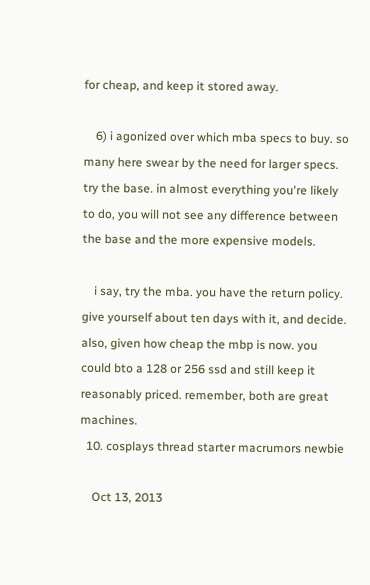for cheap, and keep it stored away.

    6) i agonized over which mba specs to buy. so many here swear by the need for larger specs. try the base. in almost everything you're likely to do, you will not see any difference between the base and the more expensive models.

    i say, try the mba. you have the return policy. give yourself about ten days with it, and decide. also, given how cheap the mbp is now. you could bto a 128 or 256 ssd and still keep it reasonably priced. remember, both are great machines.
  10. cosplays thread starter macrumors newbie

    Oct 13, 2013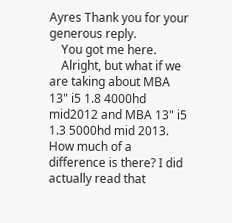Ayres Thank you for your generous reply.
    You got me here.
    Alright, but what if we are taking about MBA 13" i5 1.8 4000hd mid2012 and MBA 13" i5 1.3 5000hd mid 2013. How much of a difference is there? I did actually read that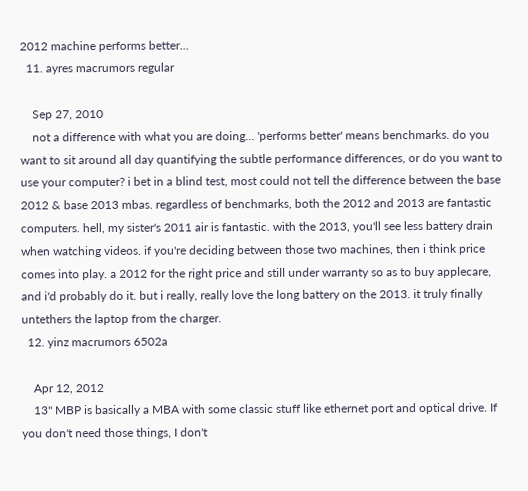2012 machine performs better...
  11. ayres macrumors regular

    Sep 27, 2010
    not a difference with what you are doing... 'performs better' means benchmarks. do you want to sit around all day quantifying the subtle performance differences, or do you want to use your computer? i bet in a blind test, most could not tell the difference between the base 2012 & base 2013 mbas. regardless of benchmarks, both the 2012 and 2013 are fantastic computers. hell, my sister's 2011 air is fantastic. with the 2013, you'll see less battery drain when watching videos. if you're deciding between those two machines, then i think price comes into play. a 2012 for the right price and still under warranty so as to buy applecare, and i'd probably do it. but i really, really love the long battery on the 2013. it truly finally untethers the laptop from the charger.
  12. yinz macrumors 6502a

    Apr 12, 2012
    13" MBP is basically a MBA with some classic stuff like ethernet port and optical drive. If you don't need those things, I don't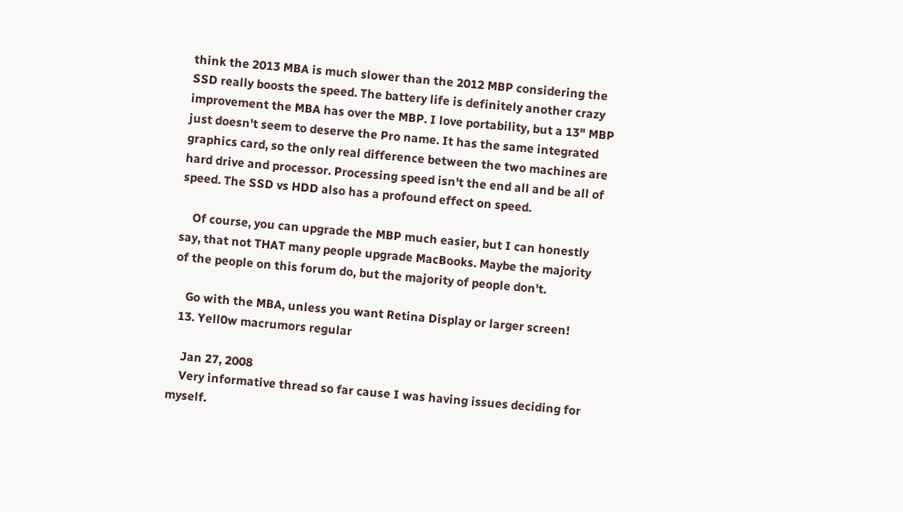think the 2013 MBA is much slower than the 2012 MBP considering the SSD really boosts the speed. The battery life is definitely another crazy improvement the MBA has over the MBP. I love portability, but a 13" MBP just doesn't seem to deserve the Pro name. It has the same integrated graphics card, so the only real difference between the two machines are hard drive and processor. Processing speed isn't the end all and be all of speed. The SSD vs HDD also has a profound effect on speed.

    Of course, you can upgrade the MBP much easier, but I can honestly say, that not THAT many people upgrade MacBooks. Maybe the majority of the people on this forum do, but the majority of people don't.

    Go with the MBA, unless you want Retina Display or larger screen!
  13. Yell0w macrumors regular

    Jan 27, 2008
    Very informative thread so far cause I was having issues deciding for myself.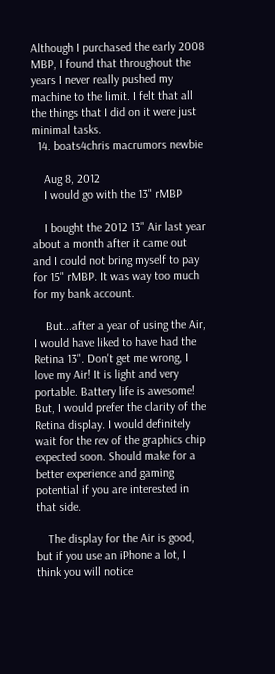Although I purchased the early 2008 MBP, I found that throughout the years I never really pushed my machine to the limit. I felt that all the things that I did on it were just minimal tasks.
  14. boats4chris macrumors newbie

    Aug 8, 2012
    I would go with the 13" rMBP

    I bought the 2012 13" Air last year about a month after it came out and I could not bring myself to pay for 15" rMBP. It was way too much for my bank account.

    But...after a year of using the Air, I would have liked to have had the Retina 13". Don't get me wrong, I love my Air! It is light and very portable. Battery life is awesome! But, I would prefer the clarity of the Retina display. I would definitely wait for the rev of the graphics chip expected soon. Should make for a better experience and gaming potential if you are interested in that side.

    The display for the Air is good, but if you use an iPhone a lot, I think you will notice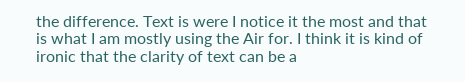the difference. Text is were I notice it the most and that is what I am mostly using the Air for. I think it is kind of ironic that the clarity of text can be a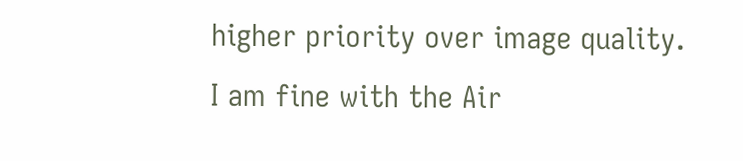higher priority over image quality. I am fine with the Air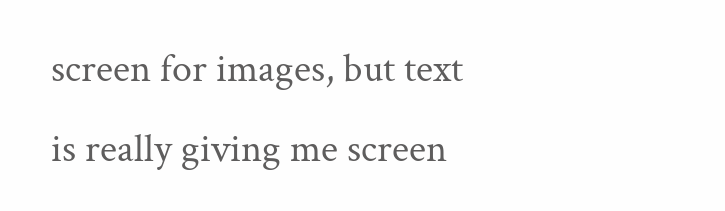screen for images, but text is really giving me screen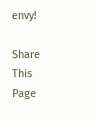envy!

Share This Page